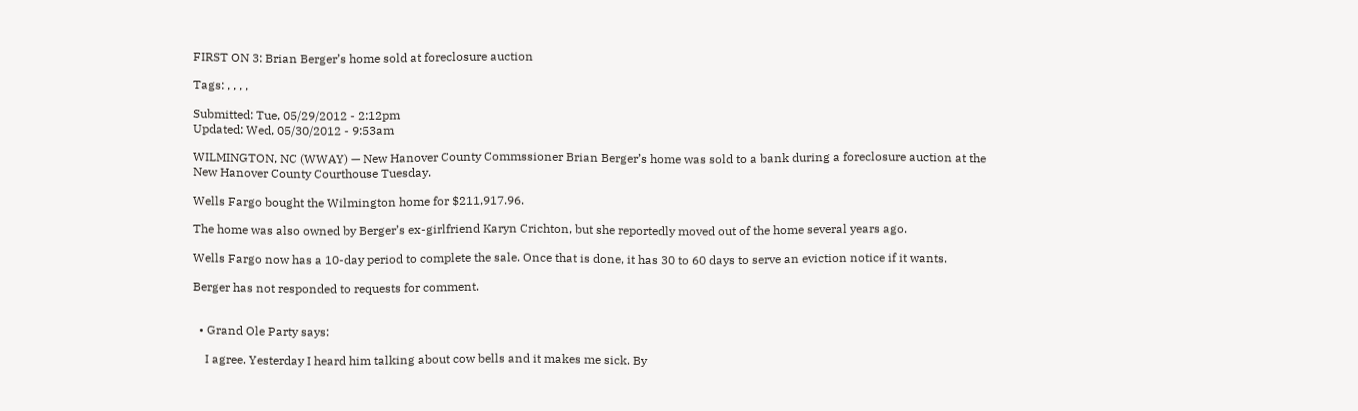FIRST ON 3: Brian Berger’s home sold at foreclosure auction

Tags: , , , ,

Submitted: Tue, 05/29/2012 - 2:12pm
Updated: Wed, 05/30/2012 - 9:53am

WILMINGTON, NC (WWAY) — New Hanover County Commssioner Brian Berger’s home was sold to a bank during a foreclosure auction at the New Hanover County Courthouse Tuesday.

Wells Fargo bought the Wilmington home for $211,917.96.

The home was also owned by Berger’s ex-girlfriend Karyn Crichton, but she reportedly moved out of the home several years ago.

Wells Fargo now has a 10-day period to complete the sale. Once that is done, it has 30 to 60 days to serve an eviction notice if it wants.

Berger has not responded to requests for comment.


  • Grand Ole Party says:

    I agree. Yesterday I heard him talking about cow bells and it makes me sick. By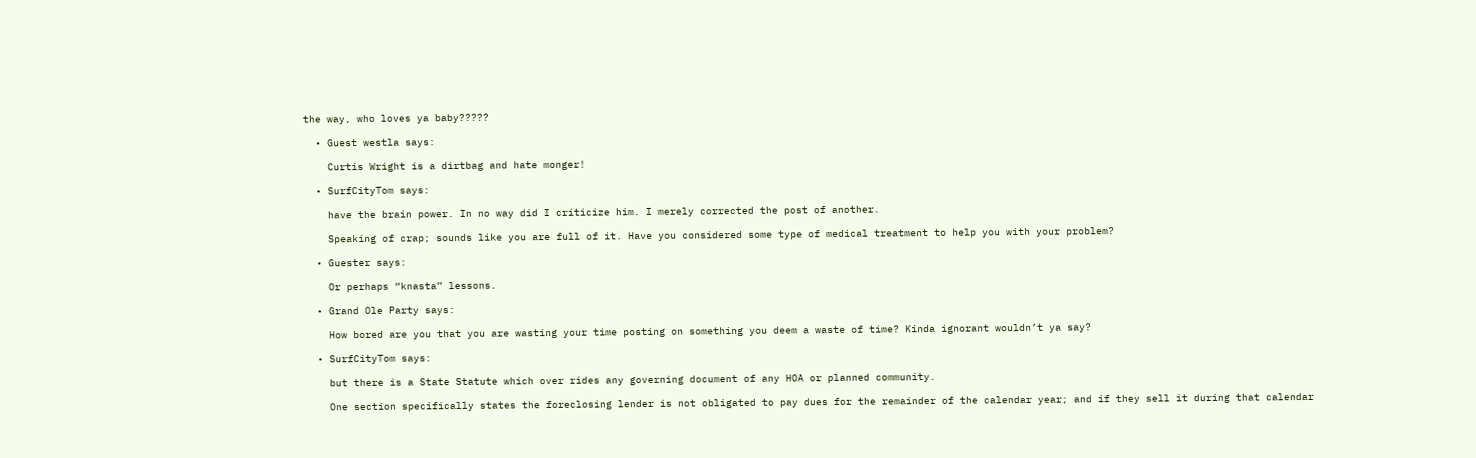the way, who loves ya baby?????

  • Guest westla says:

    Curtis Wright is a dirtbag and hate monger!

  • SurfCityTom says:

    have the brain power. In no way did I criticize him. I merely corrected the post of another.

    Speaking of crap; sounds like you are full of it. Have you considered some type of medical treatment to help you with your problem?

  • Guester says:

    Or perhaps “knasta” lessons.

  • Grand Ole Party says:

    How bored are you that you are wasting your time posting on something you deem a waste of time? Kinda ignorant wouldn’t ya say?

  • SurfCityTom says:

    but there is a State Statute which over rides any governing document of any HOA or planned community.

    One section specifically states the foreclosing lender is not obligated to pay dues for the remainder of the calendar year; and if they sell it during that calendar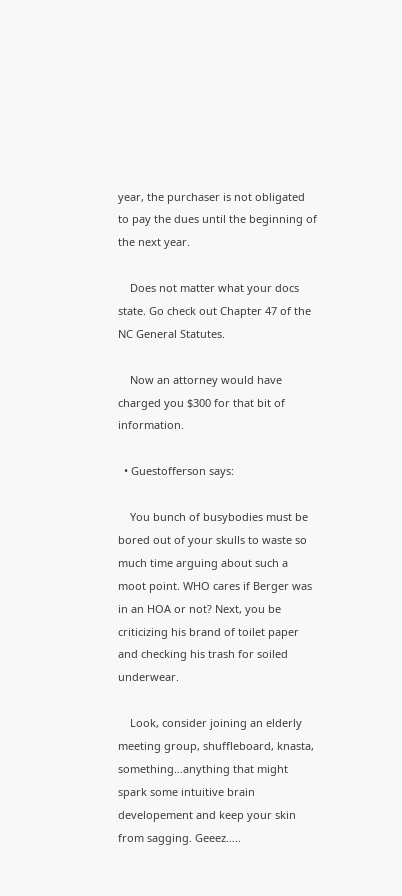year, the purchaser is not obligated to pay the dues until the beginning of the next year.

    Does not matter what your docs state. Go check out Chapter 47 of the NC General Statutes.

    Now an attorney would have charged you $300 for that bit of information.

  • Guestofferson says:

    You bunch of busybodies must be bored out of your skulls to waste so much time arguing about such a moot point. WHO cares if Berger was in an HOA or not? Next, you be criticizing his brand of toilet paper and checking his trash for soiled underwear.

    Look, consider joining an elderly meeting group, shuffleboard, knasta, something…anything that might spark some intuitive brain developement and keep your skin from sagging. Geeez…..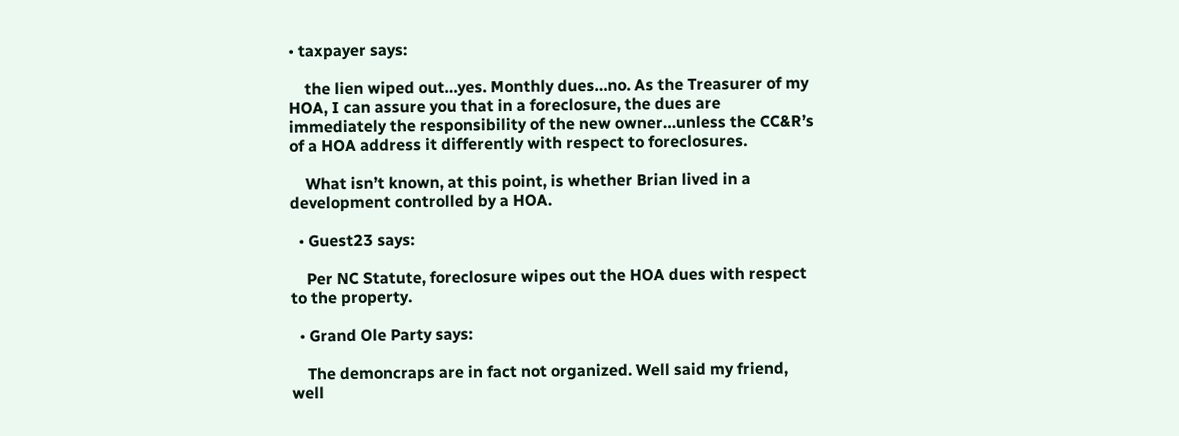• taxpayer says:

    the lien wiped out…yes. Monthly dues…no. As the Treasurer of my HOA, I can assure you that in a foreclosure, the dues are immediately the responsibility of the new owner…unless the CC&R’s of a HOA address it differently with respect to foreclosures.

    What isn’t known, at this point, is whether Brian lived in a development controlled by a HOA.

  • Guest23 says:

    Per NC Statute, foreclosure wipes out the HOA dues with respect to the property.

  • Grand Ole Party says:

    The demoncraps are in fact not organized. Well said my friend, well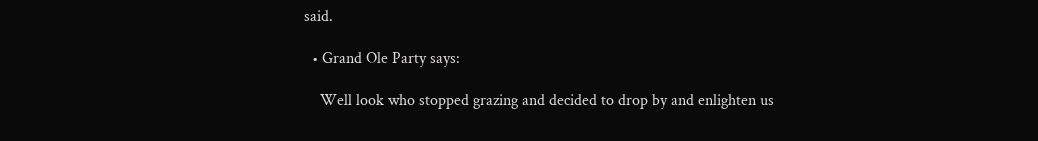said.

  • Grand Ole Party says:

    Well look who stopped grazing and decided to drop by and enlighten us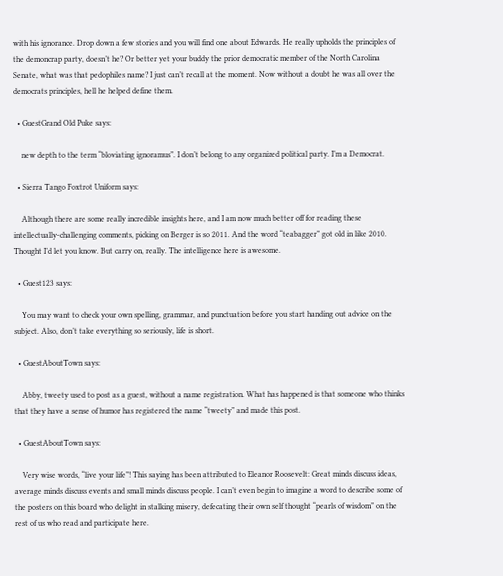with his ignorance. Drop down a few stories and you will find one about Edwards. He really upholds the principles of the demoncrap party, doesn’t he? Or better yet your buddy the prior democratic member of the North Carolina Senate, what was that pedophiles name? I just can’t recall at the moment. Now without a doubt he was all over the democrats principles, hell he helped define them.

  • GuestGrand Old Puke says:

    new depth to the term “bloviating ignoramus”. I don’t belong to any organized political party. I’m a Democrat.

  • Sierra Tango Foxtrot Uniform says:

    Although there are some really incredible insights here, and I am now much better off for reading these intellectually-challenging comments, picking on Berger is so 2011. And the word “teabagger” got old in like 2010. Thought I’d let you know. But carry on, really. The intelligence here is awesome.

  • Guest123 says:

    You may want to check your own spelling, grammar, and punctuation before you start handing out advice on the subject. Also, don’t take everything so seriously, life is short.

  • GuestAboutTown says:

    Abby, tweety used to post as a guest, without a name registration. What has happened is that someone who thinks that they have a sense of humor has registered the name “tweety” and made this post.

  • GuestAboutTown says:

    Very wise words, “live your life”! This saying has been attributed to Eleanor Roosevelt: Great minds discuss ideas, average minds discuss events and small minds discuss people. I can’t even begin to imagine a word to describe some of the posters on this board who delight in stalking misery, defecating their own self thought “pearls of wisdom” on the rest of us who read and participate here.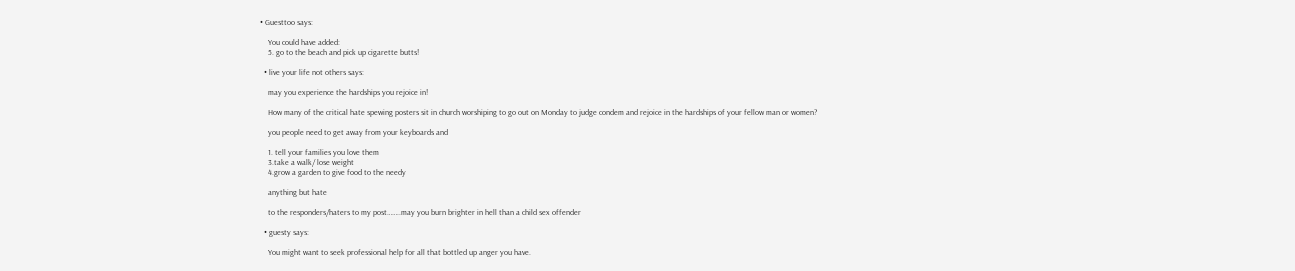• Guesttoo says:

    You could have added:
    5. go to the beach and pick up cigarette butts!

  • live your life not others says:

    may you experience the hardships you rejoice in!

    How many of the critical hate spewing posters sit in church worshiping to go out on Monday to judge condem and rejoice in the hardships of your fellow man or women?

    you people need to get away from your keyboards and

    1. tell your families you love them
    3.take a walk/ lose weight
    4.grow a garden to give food to the needy

    anything but hate

    to the responders/haters to my post……..may you burn brighter in hell than a child sex offender

  • guesty says:

    You might want to seek professional help for all that bottled up anger you have.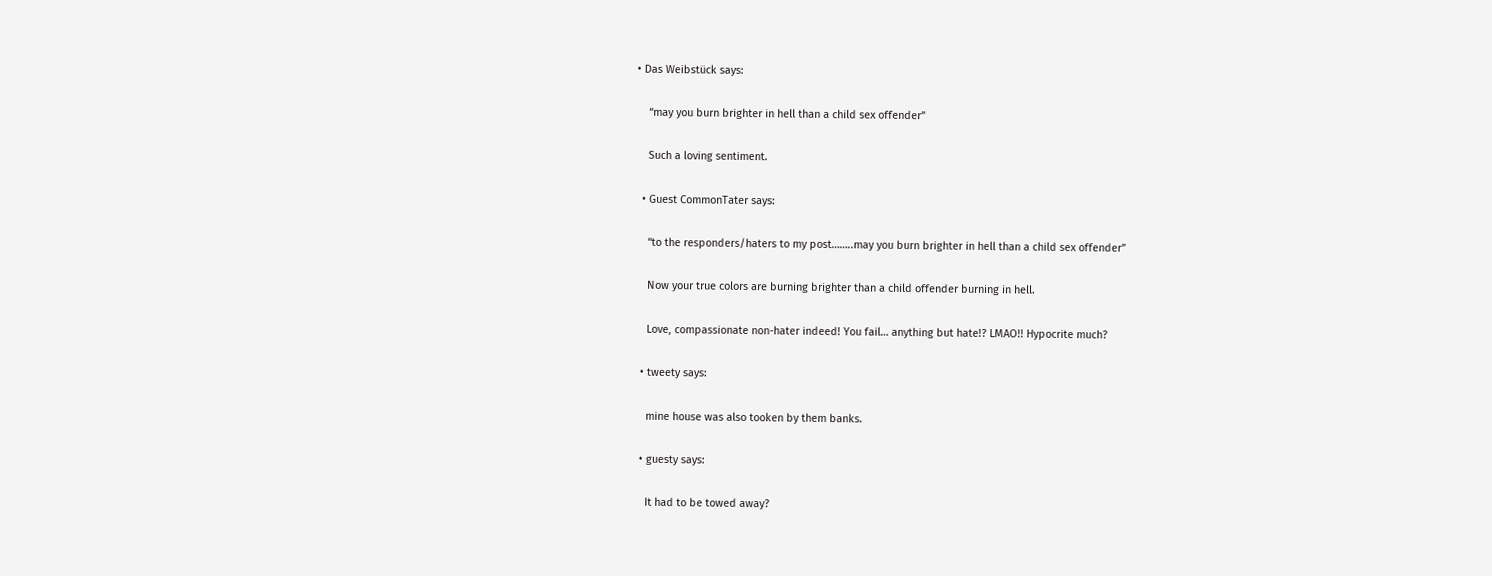• Das Weibstück says:

    “may you burn brighter in hell than a child sex offender”

    Such a loving sentiment.

  • Guest CommonTater says:

    “to the responders/haters to my post……..may you burn brighter in hell than a child sex offender”

    Now your true colors are burning brighter than a child offender burning in hell.

    Love, compassionate non-hater indeed! You fail… anything but hate!? LMAO!! Hypocrite much?

  • tweety says:

    mine house was also tooken by them banks.

  • guesty says:

    It had to be towed away?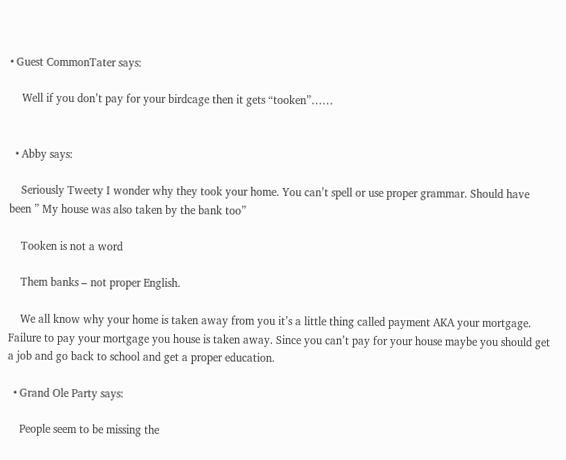• Guest CommonTater says:

    Well if you don’t pay for your birdcage then it gets “tooken”……


  • Abby says:

    Seriously Tweety I wonder why they took your home. You can’t spell or use proper grammar. Should have been ” My house was also taken by the bank too”

    Tooken is not a word

    Them banks – not proper English.

    We all know why your home is taken away from you it’s a little thing called payment AKA your mortgage. Failure to pay your mortgage you house is taken away. Since you can’t pay for your house maybe you should get a job and go back to school and get a proper education.

  • Grand Ole Party says:

    People seem to be missing the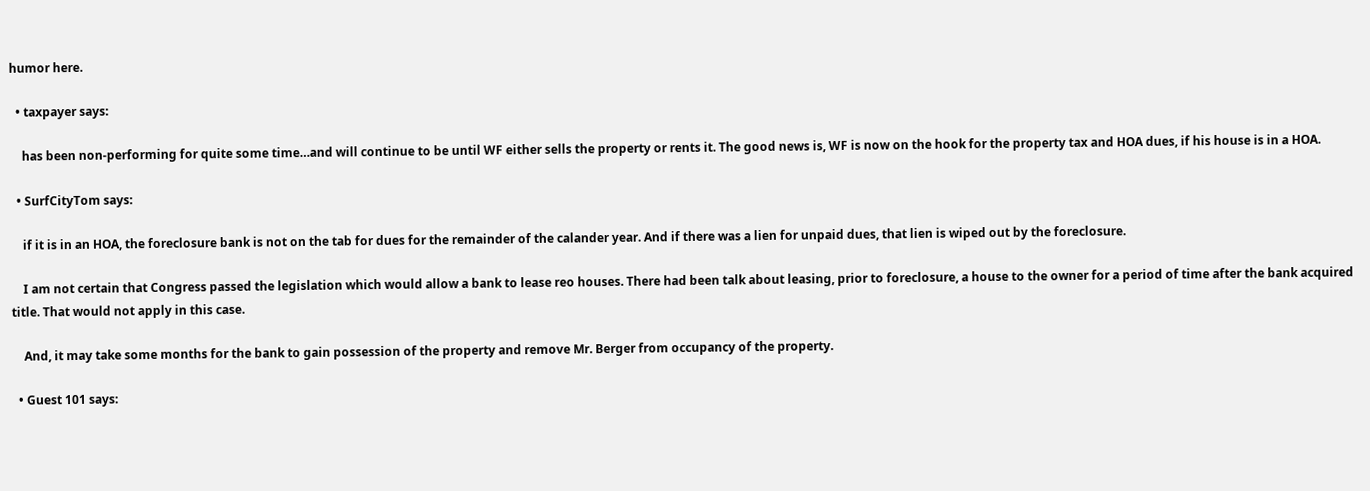humor here.

  • taxpayer says:

    has been non-performing for quite some time…and will continue to be until WF either sells the property or rents it. The good news is, WF is now on the hook for the property tax and HOA dues, if his house is in a HOA.

  • SurfCityTom says:

    if it is in an HOA, the foreclosure bank is not on the tab for dues for the remainder of the calander year. And if there was a lien for unpaid dues, that lien is wiped out by the foreclosure.

    I am not certain that Congress passed the legislation which would allow a bank to lease reo houses. There had been talk about leasing, prior to foreclosure, a house to the owner for a period of time after the bank acquired title. That would not apply in this case.

    And, it may take some months for the bank to gain possession of the property and remove Mr. Berger from occupancy of the property.

  • Guest 101 says: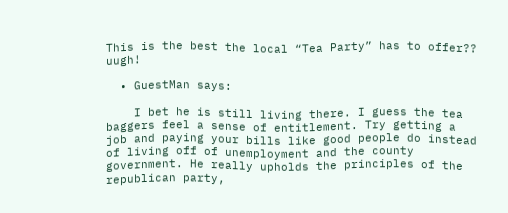This is the best the local “Tea Party” has to offer?? uugh!

  • GuestMan says:

    I bet he is still living there. I guess the tea baggers feel a sense of entitlement. Try getting a job and paying your bills like good people do instead of living off of unemployment and the county government. He really upholds the principles of the republican party,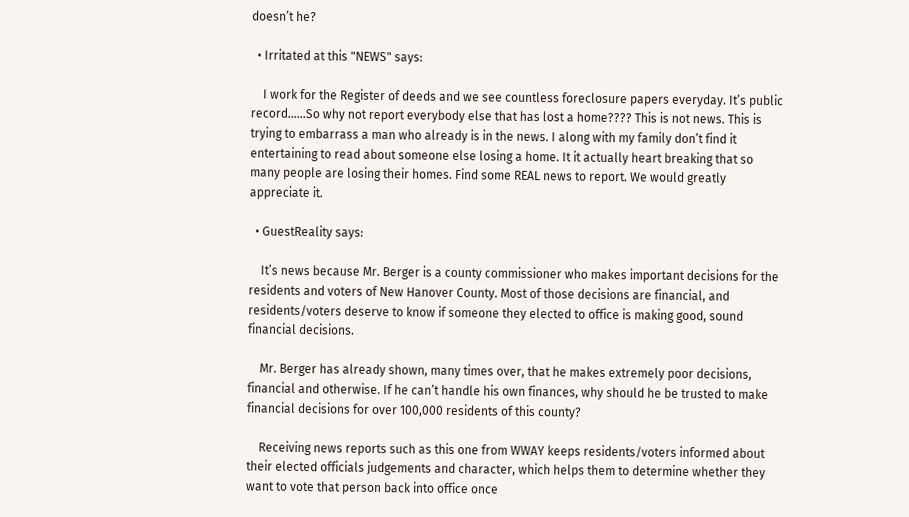doesn’t he?

  • Irritated at this "NEWS" says:

    I work for the Register of deeds and we see countless foreclosure papers everyday. It’s public record……So why not report everybody else that has lost a home???? This is not news. This is trying to embarrass a man who already is in the news. I along with my family don’t find it entertaining to read about someone else losing a home. It it actually heart breaking that so many people are losing their homes. Find some REAL news to report. We would greatly appreciate it.

  • GuestReality says:

    It’s news because Mr. Berger is a county commissioner who makes important decisions for the residents and voters of New Hanover County. Most of those decisions are financial, and residents/voters deserve to know if someone they elected to office is making good, sound financial decisions.

    Mr. Berger has already shown, many times over, that he makes extremely poor decisions, financial and otherwise. If he can’t handle his own finances, why should he be trusted to make financial decisions for over 100,000 residents of this county?

    Receiving news reports such as this one from WWAY keeps residents/voters informed about their elected officials judgements and character, which helps them to determine whether they want to vote that person back into office once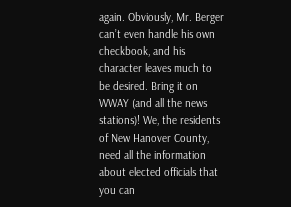again. Obviously, Mr. Berger can’t even handle his own checkbook, and his character leaves much to be desired. Bring it on WWAY (and all the news stations)! We, the residents of New Hanover County, need all the information about elected officials that you can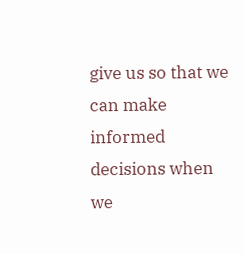give us so that we can make informed decisions when we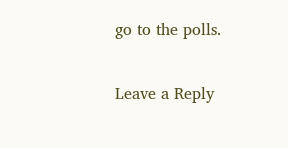go to the polls.

Leave a Reply